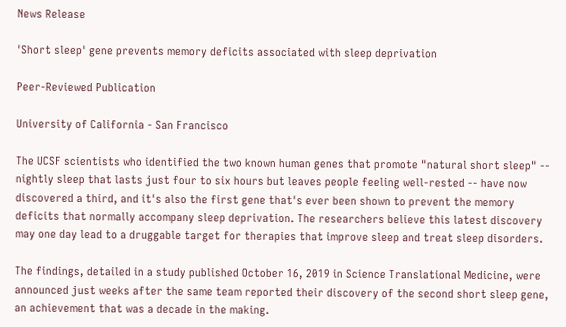News Release

'Short sleep' gene prevents memory deficits associated with sleep deprivation

Peer-Reviewed Publication

University of California - San Francisco

The UCSF scientists who identified the two known human genes that promote "natural short sleep" -- nightly sleep that lasts just four to six hours but leaves people feeling well-rested -- have now discovered a third, and it's also the first gene that's ever been shown to prevent the memory deficits that normally accompany sleep deprivation. The researchers believe this latest discovery may one day lead to a druggable target for therapies that improve sleep and treat sleep disorders.

The findings, detailed in a study published October 16, 2019 in Science Translational Medicine, were announced just weeks after the same team reported their discovery of the second short sleep gene, an achievement that was a decade in the making.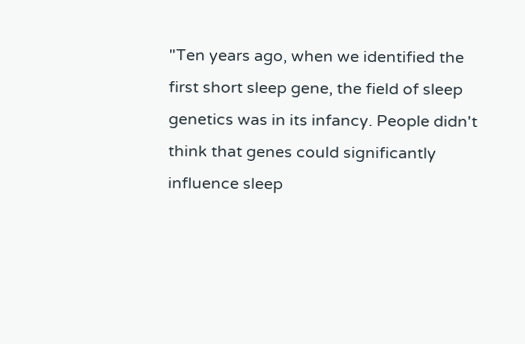"Ten years ago, when we identified the first short sleep gene, the field of sleep genetics was in its infancy. People didn't think that genes could significantly influence sleep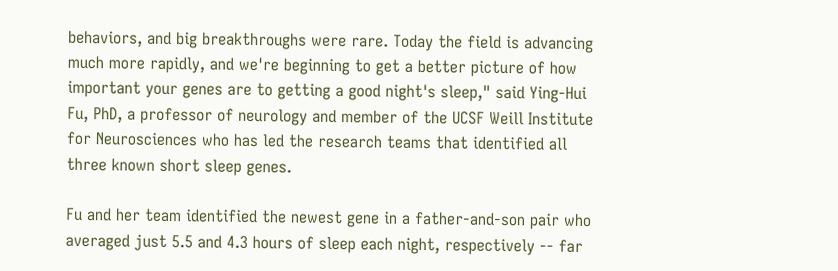behaviors, and big breakthroughs were rare. Today the field is advancing much more rapidly, and we're beginning to get a better picture of how important your genes are to getting a good night's sleep," said Ying-Hui Fu, PhD, a professor of neurology and member of the UCSF Weill Institute for Neurosciences who has led the research teams that identified all three known short sleep genes.

Fu and her team identified the newest gene in a father-and-son pair who averaged just 5.5 and 4.3 hours of sleep each night, respectively -- far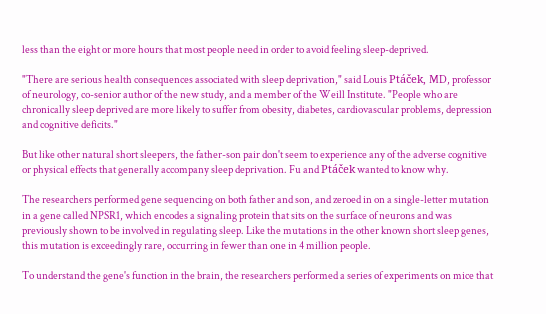less than the eight or more hours that most people need in order to avoid feeling sleep-deprived.

"There are serious health consequences associated with sleep deprivation," said Louis Ptáček, MD, professor of neurology, co-senior author of the new study, and a member of the Weill Institute. "People who are chronically sleep deprived are more likely to suffer from obesity, diabetes, cardiovascular problems, depression and cognitive deficits."

But like other natural short sleepers, the father-son pair don't seem to experience any of the adverse cognitive or physical effects that generally accompany sleep deprivation. Fu and Ptáček wanted to know why.

The researchers performed gene sequencing on both father and son, and zeroed in on a single-letter mutation in a gene called NPSR1, which encodes a signaling protein that sits on the surface of neurons and was previously shown to be involved in regulating sleep. Like the mutations in the other known short sleep genes, this mutation is exceedingly rare, occurring in fewer than one in 4 million people.

To understand the gene's function in the brain, the researchers performed a series of experiments on mice that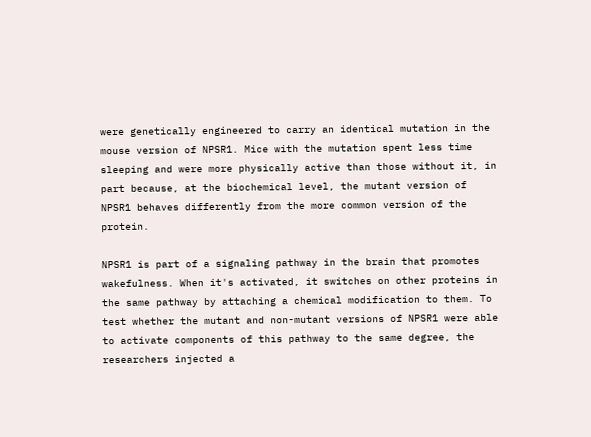were genetically engineered to carry an identical mutation in the mouse version of NPSR1. Mice with the mutation spent less time sleeping and were more physically active than those without it, in part because, at the biochemical level, the mutant version of NPSR1 behaves differently from the more common version of the protein.

NPSR1 is part of a signaling pathway in the brain that promotes wakefulness. When it's activated, it switches on other proteins in the same pathway by attaching a chemical modification to them. To test whether the mutant and non-mutant versions of NPSR1 were able to activate components of this pathway to the same degree, the researchers injected a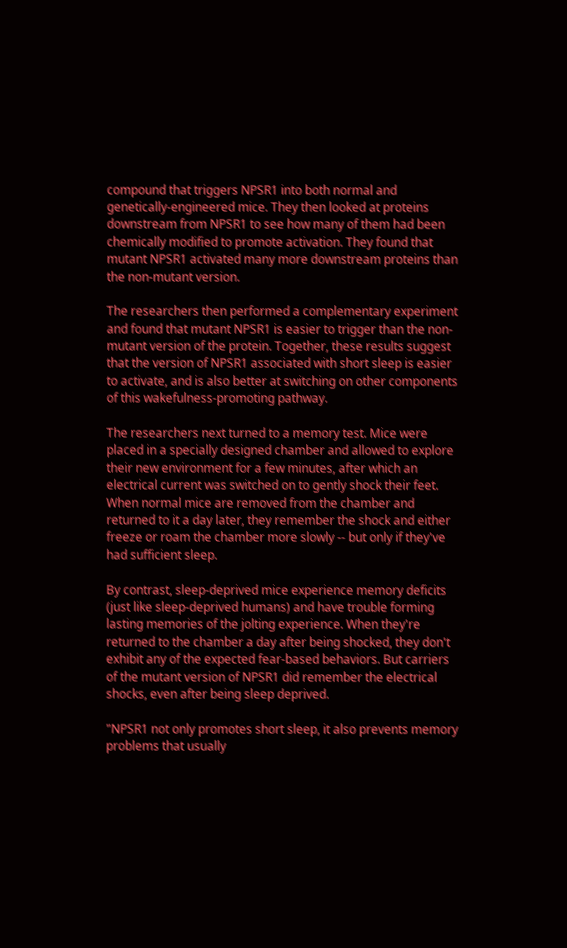compound that triggers NPSR1 into both normal and genetically-engineered mice. They then looked at proteins downstream from NPSR1 to see how many of them had been chemically modified to promote activation. They found that mutant NPSR1 activated many more downstream proteins than the non-mutant version.

The researchers then performed a complementary experiment and found that mutant NPSR1 is easier to trigger than the non-mutant version of the protein. Together, these results suggest that the version of NPSR1 associated with short sleep is easier to activate, and is also better at switching on other components of this wakefulness-promoting pathway.

The researchers next turned to a memory test. Mice were placed in a specially designed chamber and allowed to explore their new environment for a few minutes, after which an electrical current was switched on to gently shock their feet. When normal mice are removed from the chamber and returned to it a day later, they remember the shock and either freeze or roam the chamber more slowly -- but only if they've had sufficient sleep.

By contrast, sleep-deprived mice experience memory deficits (just like sleep-deprived humans) and have trouble forming lasting memories of the jolting experience. When they're returned to the chamber a day after being shocked, they don't exhibit any of the expected fear-based behaviors. But carriers of the mutant version of NPSR1 did remember the electrical shocks, even after being sleep deprived.

"NPSR1 not only promotes short sleep, it also prevents memory problems that usually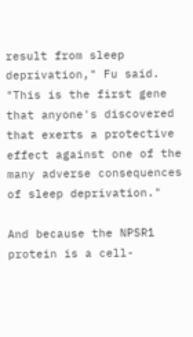result from sleep deprivation," Fu said. "This is the first gene that anyone's discovered that exerts a protective effect against one of the many adverse consequences of sleep deprivation."

And because the NPSR1 protein is a cell-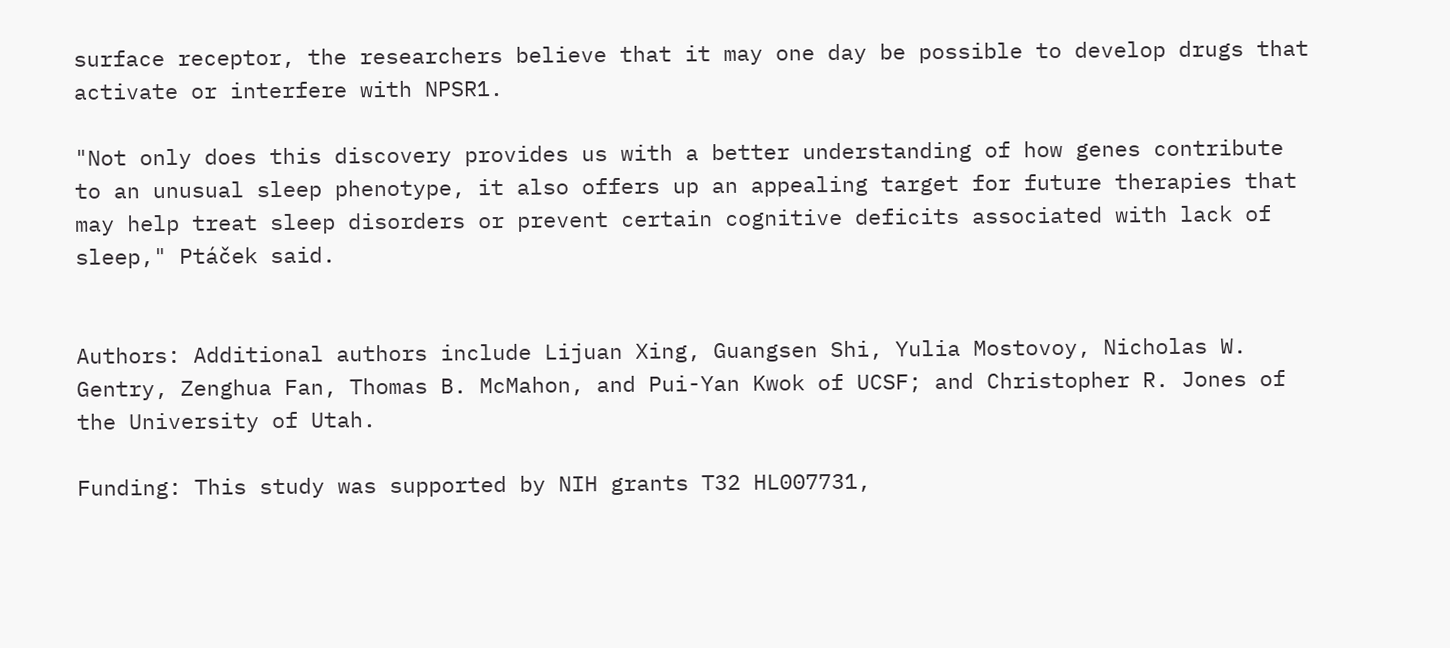surface receptor, the researchers believe that it may one day be possible to develop drugs that activate or interfere with NPSR1.

"Not only does this discovery provides us with a better understanding of how genes contribute to an unusual sleep phenotype, it also offers up an appealing target for future therapies that may help treat sleep disorders or prevent certain cognitive deficits associated with lack of sleep," Ptáček said.


Authors: Additional authors include Lijuan Xing, Guangsen Shi, Yulia Mostovoy, Nicholas W. Gentry, Zenghua Fan, Thomas B. McMahon, and Pui-Yan Kwok of UCSF; and Christopher R. Jones of the University of Utah.

Funding: This study was supported by NIH grants T32 HL007731,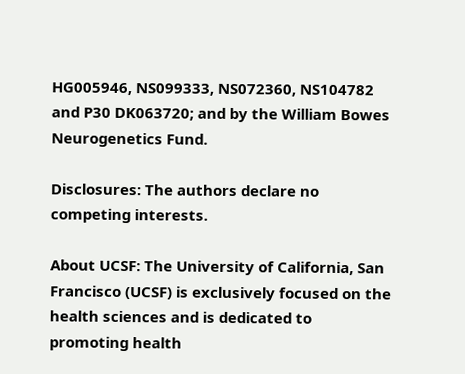HG005946, NS099333, NS072360, NS104782 and P30 DK063720; and by the William Bowes Neurogenetics Fund.

Disclosures: The authors declare no competing interests.

About UCSF: The University of California, San Francisco (UCSF) is exclusively focused on the health sciences and is dedicated to promoting health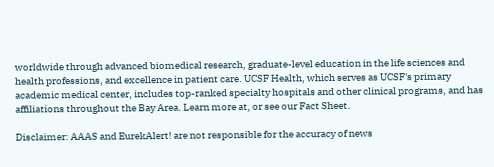worldwide through advanced biomedical research, graduate-level education in the life sciences and health professions, and excellence in patient care. UCSF Health, which serves as UCSF's primary academic medical center, includes top-ranked specialty hospitals and other clinical programs, and has affiliations throughout the Bay Area. Learn more at, or see our Fact Sheet.

Disclaimer: AAAS and EurekAlert! are not responsible for the accuracy of news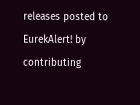releases posted to EurekAlert! by contributing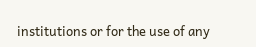institutions or for the use of any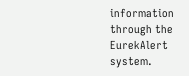information through the EurekAlert system.